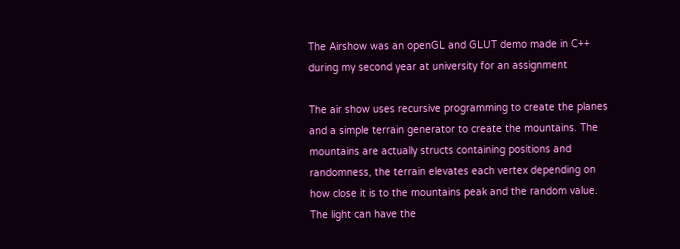The Airshow was an openGL and GLUT demo made in C++ during my second year at university for an assignment

The air show uses recursive programming to create the planes and a simple terrain generator to create the mountains. The mountains are actually structs containing positions and randomness, the terrain elevates each vertex depending on how close it is to the mountains peak and the random value. The light can have the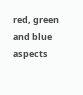red, green and blue aspects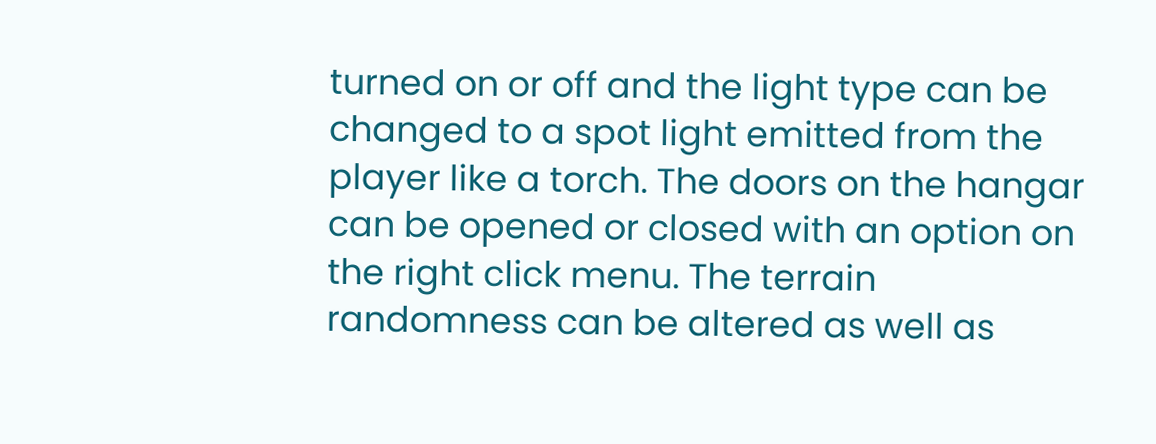turned on or off and the light type can be changed to a spot light emitted from the player like a torch. The doors on the hangar can be opened or closed with an option on the right click menu. The terrain randomness can be altered as well as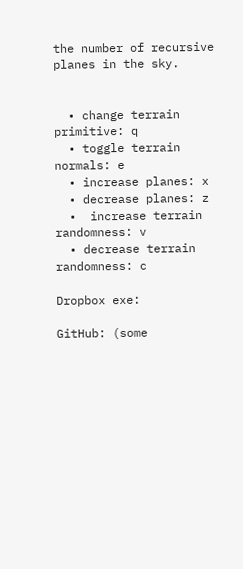the number of recursive planes in the sky.


  • change terrain primitive: q
  • toggle terrain normals: e
  • increase planes: x
  • decrease planes: z
  •  increase terrain randomness: v
  • decrease terrain randomness: c

Dropbox exe:

GitHub: (some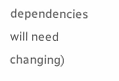dependencies will need changing)